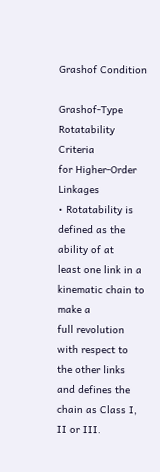Grashof Condition

Grashof-Type Rotatability Criteria
for Higher-Order Linkages
• Rotatability is defined as the ability of at
least one link in a kinematic chain to make a
full revolution with respect to the other links
and defines the chain as Class I, II or III.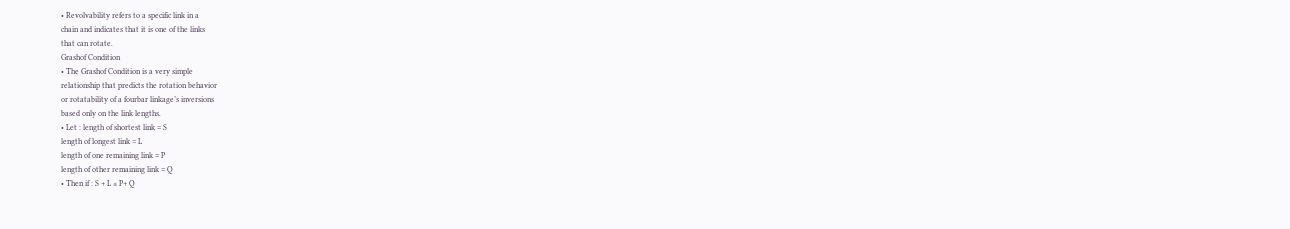• Revolvability refers to a specific link in a
chain and indicates that it is one of the links
that can rotate.
Grashof Condition
• The Grashof Condition is a very simple
relationship that predicts the rotation behavior
or rotatability of a fourbar linkage’s inversions
based only on the link lengths.
• Let : length of shortest link = S
length of longest link = L
length of one remaining link = P
length of other remaining link = Q
• Then if : S + L ≤ P+ Q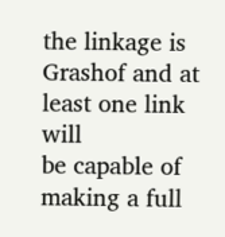the linkage is Grashof and at least one link will
be capable of making a full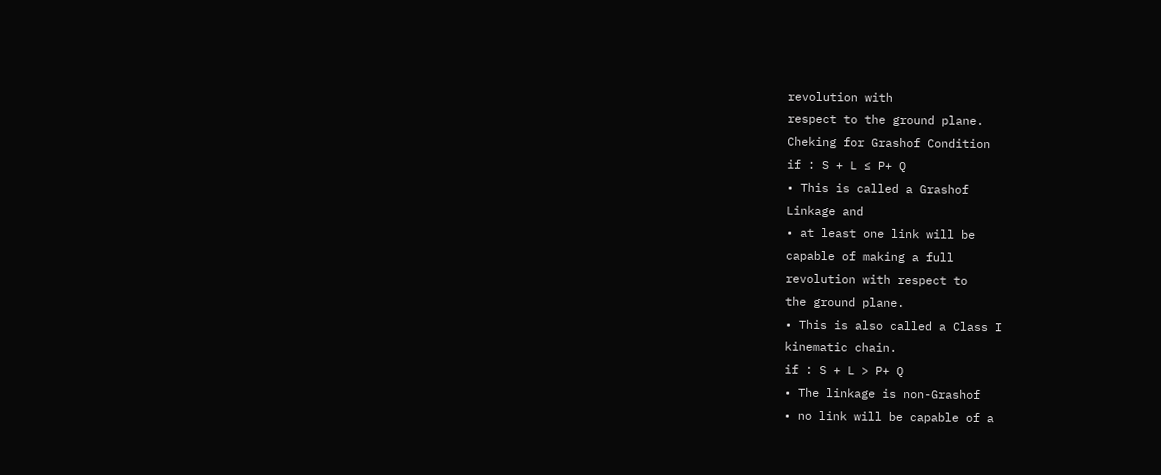revolution with
respect to the ground plane.
Cheking for Grashof Condition
if : S + L ≤ P+ Q
• This is called a Grashof
Linkage and
• at least one link will be
capable of making a full
revolution with respect to
the ground plane.
• This is also called a Class I
kinematic chain.
if : S + L > P+ Q
• The linkage is non-Grashof
• no link will be capable of a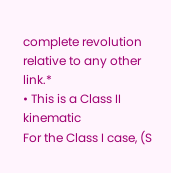complete revolution
relative to any other link.*
• This is a Class II kinematic
For the Class I case, (S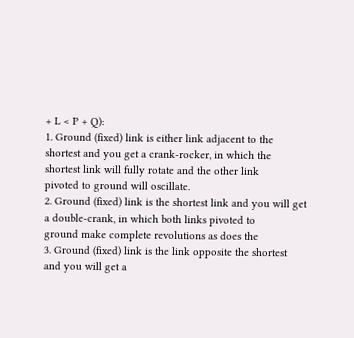+ L < P + Q):
1. Ground (fixed) link is either link adjacent to the
shortest and you get a crank-rocker, in which the
shortest link will fully rotate and the other link
pivoted to ground will oscillate.
2. Ground (fixed) link is the shortest link and you will get
a double-crank, in which both links pivoted to
ground make complete revolutions as does the
3. Ground (fixed) link is the link opposite the shortest
and you will get a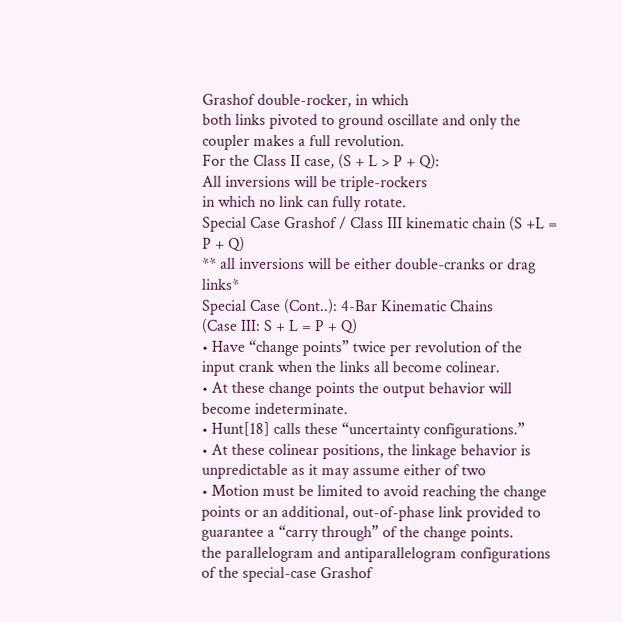Grashof double-rocker, in which
both links pivoted to ground oscillate and only the
coupler makes a full revolution.
For the Class II case, (S + L > P + Q):
All inversions will be triple-rockers
in which no link can fully rotate.
Special Case Grashof / Class III kinematic chain (S +L = P + Q)
** all inversions will be either double-cranks or drag links*
Special Case (Cont..): 4-Bar Kinematic Chains
(Case III: S + L = P + Q)
• Have “change points” twice per revolution of the
input crank when the links all become colinear.
• At these change points the output behavior will
become indeterminate.
• Hunt[18] calls these “uncertainty configurations.”
• At these colinear positions, the linkage behavior is
unpredictable as it may assume either of two
• Motion must be limited to avoid reaching the change
points or an additional, out-of-phase link provided to
guarantee a “carry through” of the change points.
the parallelogram and antiparallelogram configurations
of the special-case Grashof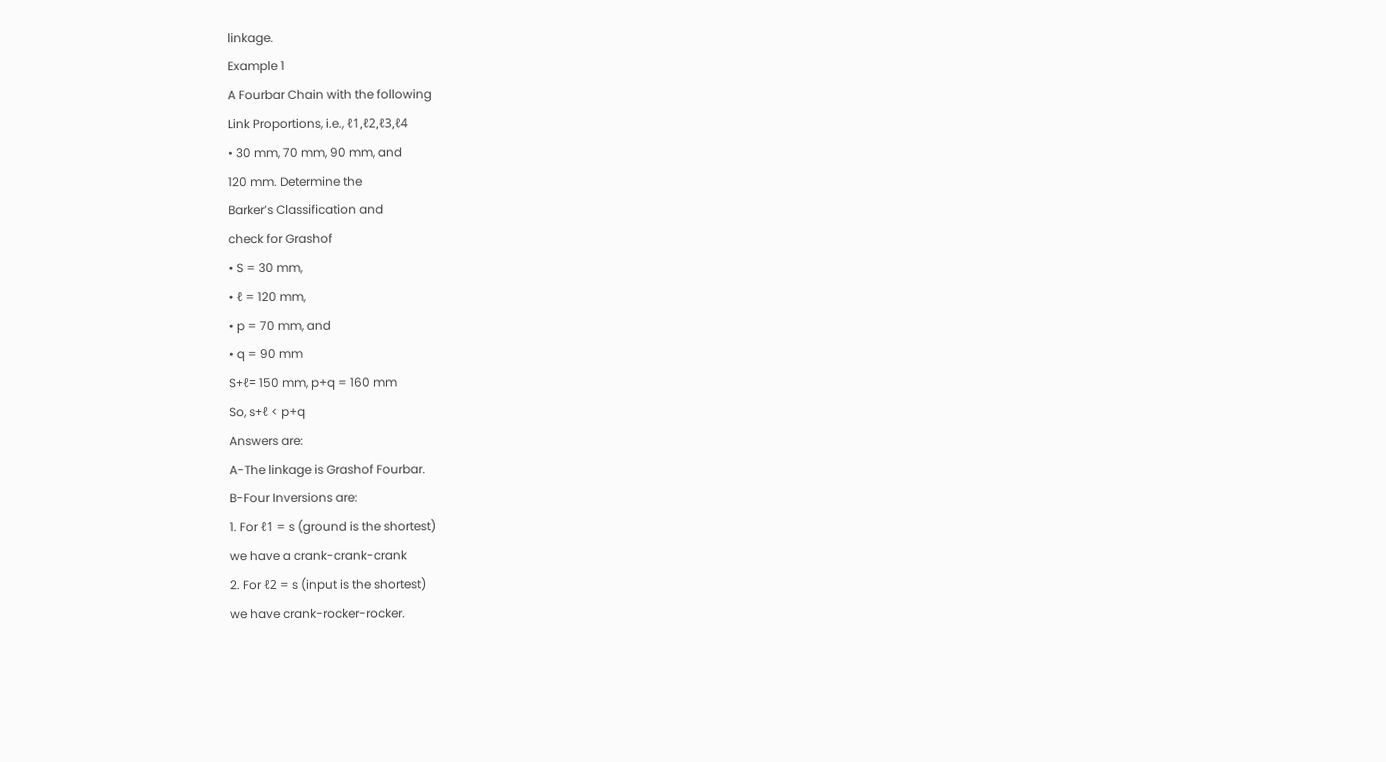linkage.
Example 1
A Fourbar Chain with the following
Link Proportions, i.e., ℓ1,ℓ2,ℓ3,ℓ4
• 30 mm, 70 mm, 90 mm, and
120 mm. Determine the
Barker’s Classification and
check for Grashof
• S = 30 mm,
• ℓ = 120 mm,
• p = 70 mm, and
• q = 90 mm
S+ℓ= 150 mm, p+q = 160 mm
So, s+ℓ < p+q
Answers are:
A-The linkage is Grashof Fourbar.
B-Four Inversions are:
1. For ℓ1 = s (ground is the shortest)
we have a crank-crank-crank
2. For ℓ2 = s (input is the shortest)
we have crank-rocker-rocker.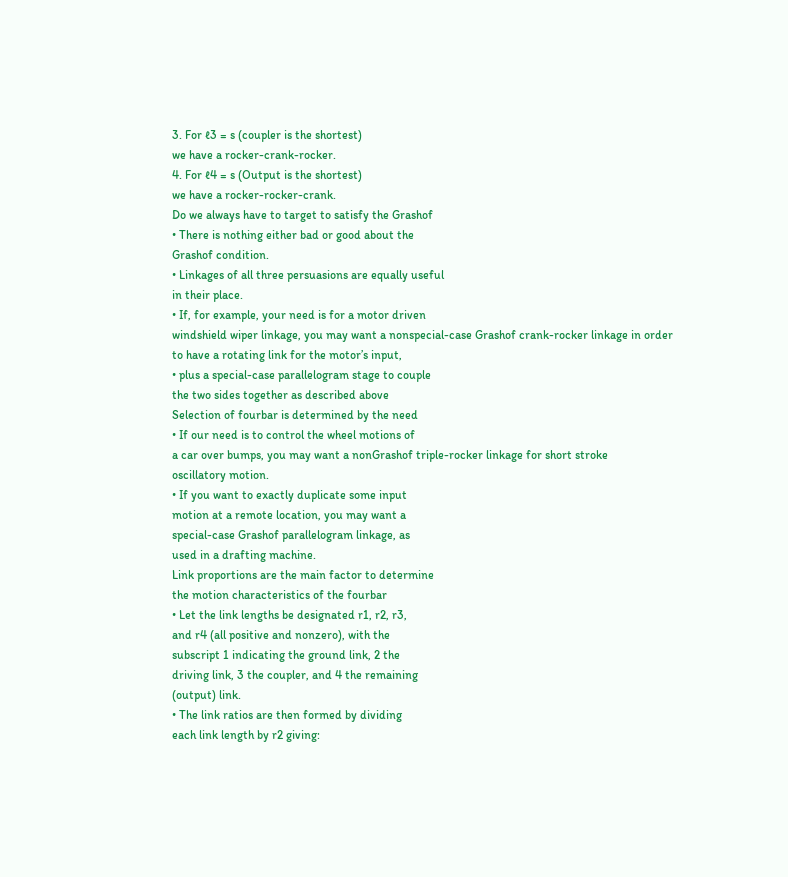3. For ℓ3 = s (coupler is the shortest)
we have a rocker-crank-rocker.
4. For ℓ4 = s (Output is the shortest)
we have a rocker-rocker-crank.
Do we always have to target to satisfy the Grashof
• There is nothing either bad or good about the
Grashof condition.
• Linkages of all three persuasions are equally useful
in their place.
• If, for example, your need is for a motor driven
windshield wiper linkage, you may want a nonspecial-case Grashof crank-rocker linkage in order
to have a rotating link for the motor’s input,
• plus a special-case parallelogram stage to couple
the two sides together as described above
Selection of fourbar is determined by the need
• If our need is to control the wheel motions of
a car over bumps, you may want a nonGrashof triple-rocker linkage for short stroke
oscillatory motion.
• If you want to exactly duplicate some input
motion at a remote location, you may want a
special-case Grashof parallelogram linkage, as
used in a drafting machine.
Link proportions are the main factor to determine
the motion characteristics of the fourbar
• Let the link lengths be designated r1, r2, r3,
and r4 (all positive and nonzero), with the
subscript 1 indicating the ground link, 2 the
driving link, 3 the coupler, and 4 the remaining
(output) link.
• The link ratios are then formed by dividing
each link length by r2 giving: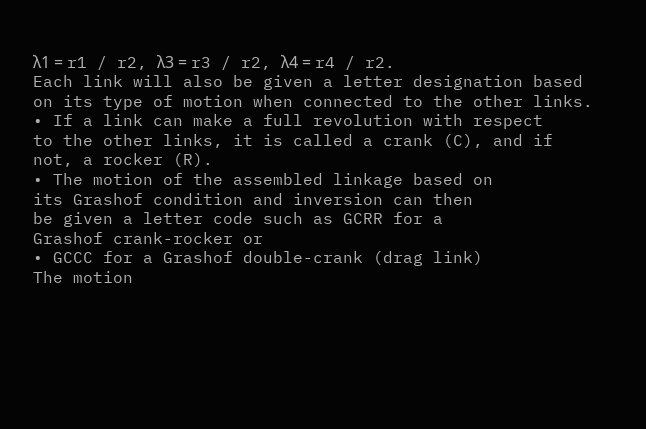λ1 = r1 / r2, λ3 = r3 / r2, λ4 = r4 / r2.
Each link will also be given a letter designation based
on its type of motion when connected to the other links.
• If a link can make a full revolution with respect
to the other links, it is called a crank (C), and if
not, a rocker (R).
• The motion of the assembled linkage based on
its Grashof condition and inversion can then
be given a letter code such as GCRR for a
Grashof crank-rocker or
• GCCC for a Grashof double-crank (drag link)
The motion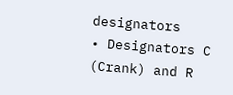designators
• Designators C (Crank) and R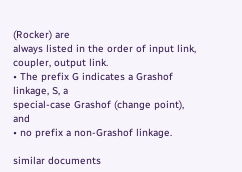(Rocker) are
always listed in the order of input link,
coupler, output link.
• The prefix G indicates a Grashof linkage, S, a
special-case Grashof (change point), and
• no prefix a non-Grashof linkage.

similar documents